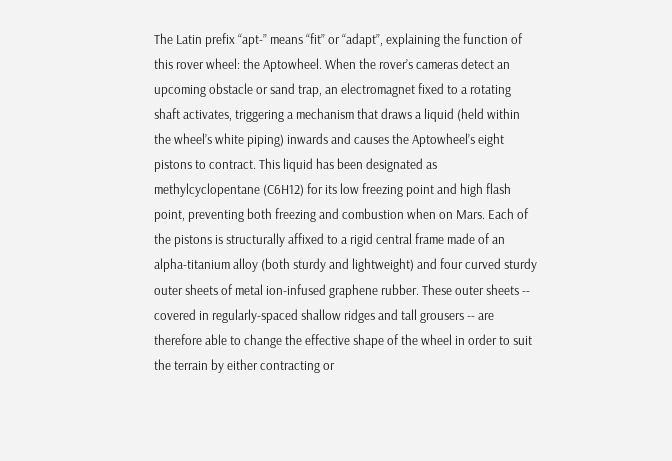The Latin prefix “apt-” means “fit” or “adapt”, explaining the function of this rover wheel: the Aptowheel. When the rover’s cameras detect an upcoming obstacle or sand trap, an electromagnet fixed to a rotating shaft activates, triggering a mechanism that draws a liquid (held within the wheel’s white piping) inwards and causes the Aptowheel’s eight pistons to contract. This liquid has been designated as methylcyclopentane (C6H12) for its low freezing point and high flash point, preventing both freezing and combustion when on Mars. Each of the pistons is structurally affixed to a rigid central frame made of an alpha-titanium alloy (both sturdy and lightweight) and four curved sturdy outer sheets of metal ion-infused graphene rubber. These outer sheets -- covered in regularly-spaced shallow ridges and tall grousers -- are therefore able to change the effective shape of the wheel in order to suit the terrain by either contracting or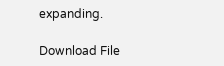expanding.

Download File